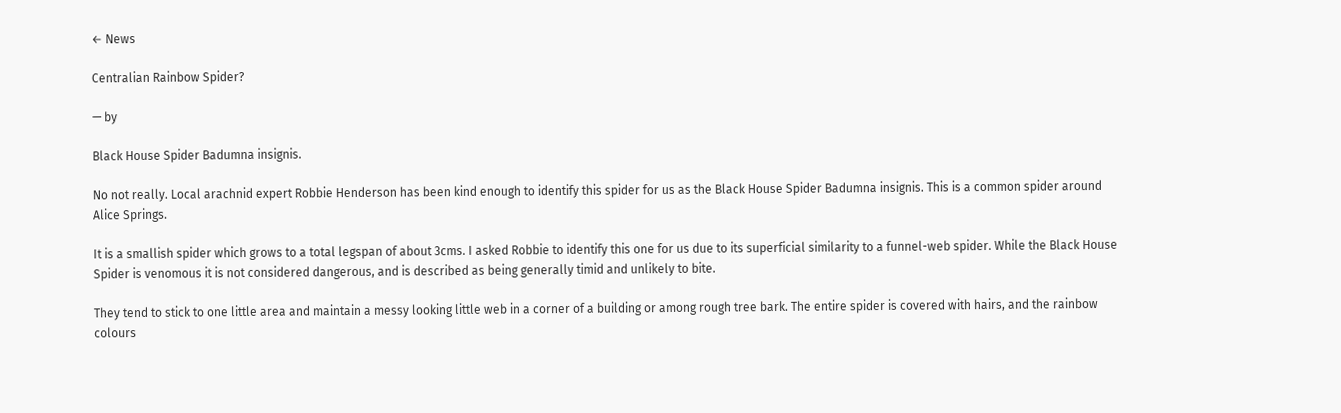← News

Centralian Rainbow Spider?

— by

Black House Spider Badumna insignis.

No not really. Local arachnid expert Robbie Henderson has been kind enough to identify this spider for us as the Black House Spider Badumna insignis. This is a common spider around Alice Springs.

It is a smallish spider which grows to a total legspan of about 3cms. I asked Robbie to identify this one for us due to its superficial similarity to a funnel-web spider. While the Black House Spider is venomous it is not considered dangerous, and is described as being generally timid and unlikely to bite.

They tend to stick to one little area and maintain a messy looking little web in a corner of a building or among rough tree bark. The entire spider is covered with hairs, and the rainbow colours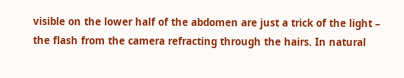visible on the lower half of the abdomen are just a trick of the light – the flash from the camera refracting through the hairs. In natural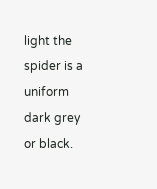light the spider is a uniform dark grey or black.